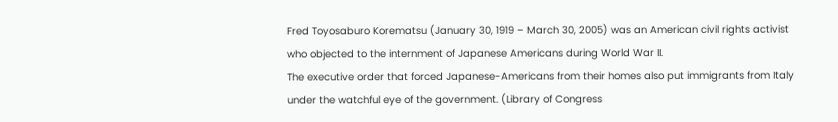Fred Toyosaburo Korematsu (January 30, 1919 – March 30, 2005) was an American civil rights activist who objected to the internment of Japanese Americans during World War II.
The executive order that forced Japanese-Americans from their homes also put immigrants from Italy under the watchful eye of the government. (Library of Congress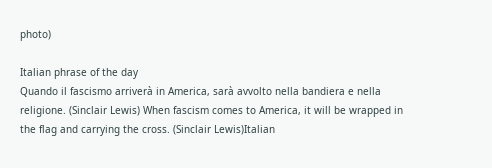photo)

Italian phrase of the day
Quando il fascismo arriverà in America, sarà avvolto nella bandiera e nella religione. (Sinclair Lewis) When fascism comes to America, it will be wrapped in the flag and carrying the cross. (Sinclair Lewis)Italian